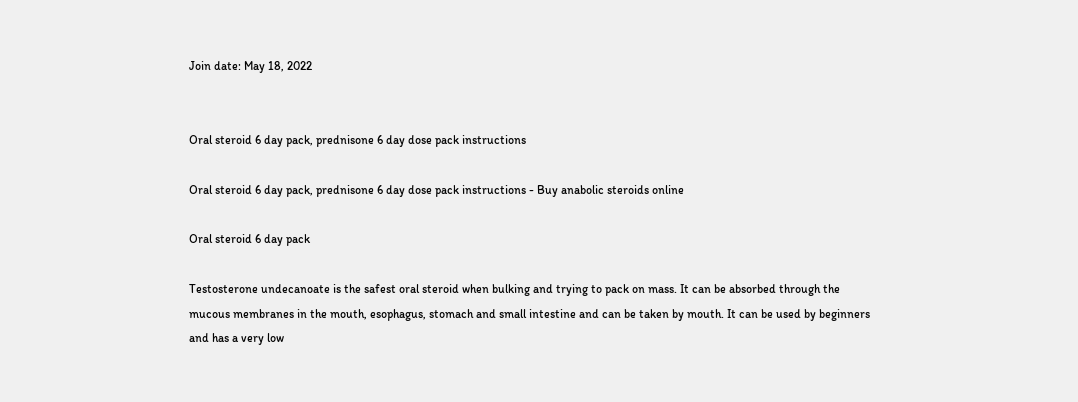Join date: May 18, 2022


Oral steroid 6 day pack, prednisone 6 day dose pack instructions

Oral steroid 6 day pack, prednisone 6 day dose pack instructions - Buy anabolic steroids online

Oral steroid 6 day pack

Testosterone undecanoate is the safest oral steroid when bulking and trying to pack on mass. It can be absorbed through the mucous membranes in the mouth, esophagus, stomach and small intestine and can be taken by mouth. It can be used by beginners and has a very low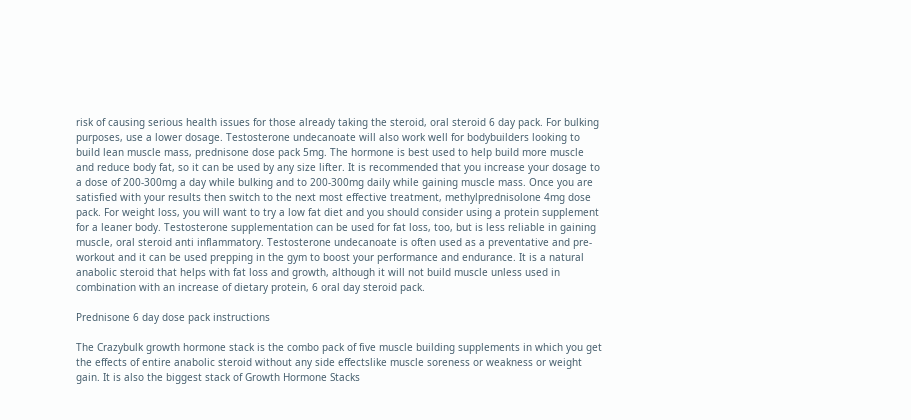risk of causing serious health issues for those already taking the steroid, oral steroid 6 day pack. For bulking purposes, use a lower dosage. Testosterone undecanoate will also work well for bodybuilders looking to build lean muscle mass, prednisone dose pack 5mg. The hormone is best used to help build more muscle and reduce body fat, so it can be used by any size lifter. It is recommended that you increase your dosage to a dose of 200-300mg a day while bulking and to 200-300mg daily while gaining muscle mass. Once you are satisfied with your results then switch to the next most effective treatment, methylprednisolone 4mg dose pack. For weight loss, you will want to try a low fat diet and you should consider using a protein supplement for a leaner body. Testosterone supplementation can be used for fat loss, too, but is less reliable in gaining muscle, oral steroid anti inflammatory. Testosterone undecanoate is often used as a preventative and pre-workout and it can be used prepping in the gym to boost your performance and endurance. It is a natural anabolic steroid that helps with fat loss and growth, although it will not build muscle unless used in combination with an increase of dietary protein, 6 oral day steroid pack.

Prednisone 6 day dose pack instructions

The Crazybulk growth hormone stack is the combo pack of five muscle building supplements in which you get the effects of entire anabolic steroid without any side effectslike muscle soreness or weakness or weight gain. It is also the biggest stack of Growth Hormone Stacks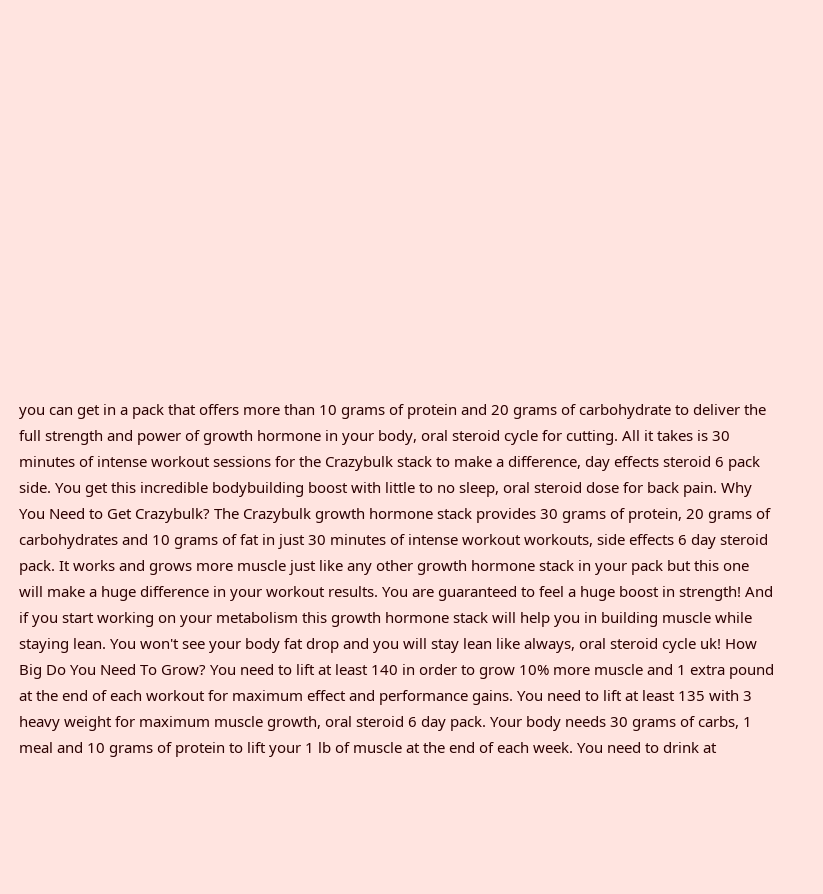you can get in a pack that offers more than 10 grams of protein and 20 grams of carbohydrate to deliver the full strength and power of growth hormone in your body, oral steroid cycle for cutting. All it takes is 30 minutes of intense workout sessions for the Crazybulk stack to make a difference, day effects steroid 6 pack side. You get this incredible bodybuilding boost with little to no sleep, oral steroid dose for back pain. Why You Need to Get Crazybulk? The Crazybulk growth hormone stack provides 30 grams of protein, 20 grams of carbohydrates and 10 grams of fat in just 30 minutes of intense workout workouts, side effects 6 day steroid pack. It works and grows more muscle just like any other growth hormone stack in your pack but this one will make a huge difference in your workout results. You are guaranteed to feel a huge boost in strength! And if you start working on your metabolism this growth hormone stack will help you in building muscle while staying lean. You won't see your body fat drop and you will stay lean like always, oral steroid cycle uk! How Big Do You Need To Grow? You need to lift at least 140 in order to grow 10% more muscle and 1 extra pound at the end of each workout for maximum effect and performance gains. You need to lift at least 135 with 3 heavy weight for maximum muscle growth, oral steroid 6 day pack. Your body needs 30 grams of carbs, 1 meal and 10 grams of protein to lift your 1 lb of muscle at the end of each week. You need to drink at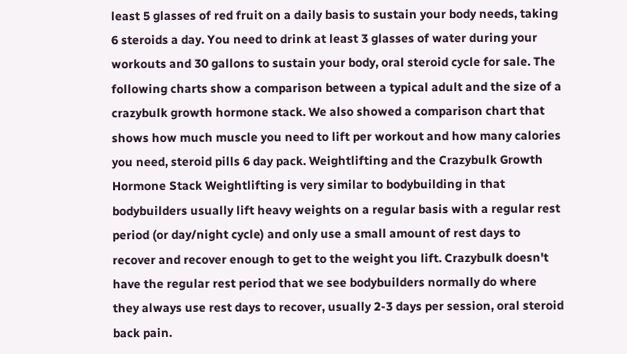least 5 glasses of red fruit on a daily basis to sustain your body needs, taking 6 steroids a day. You need to drink at least 3 glasses of water during your workouts and 30 gallons to sustain your body, oral steroid cycle for sale. The following charts show a comparison between a typical adult and the size of a crazybulk growth hormone stack. We also showed a comparison chart that shows how much muscle you need to lift per workout and how many calories you need, steroid pills 6 day pack. Weightlifting and the Crazybulk Growth Hormone Stack Weightlifting is very similar to bodybuilding in that bodybuilders usually lift heavy weights on a regular basis with a regular rest period (or day/night cycle) and only use a small amount of rest days to recover and recover enough to get to the weight you lift. Crazybulk doesn't have the regular rest period that we see bodybuilders normally do where they always use rest days to recover, usually 2-3 days per session, oral steroid back pain.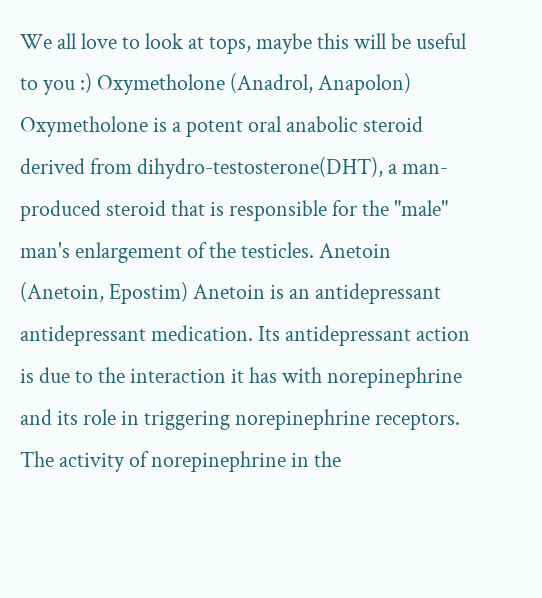We all love to look at tops, maybe this will be useful to you :) Oxymetholone (Anadrol, Anapolon) Oxymetholone is a potent oral anabolic steroid derived from dihydro-testosterone(DHT), a man-produced steroid that is responsible for the "male" man's enlargement of the testicles. Anetoin (Anetoin, Epostim) Anetoin is an antidepressant antidepressant medication. Its antidepressant action is due to the interaction it has with norepinephrine and its role in triggering norepinephrine receptors. The activity of norepinephrine in the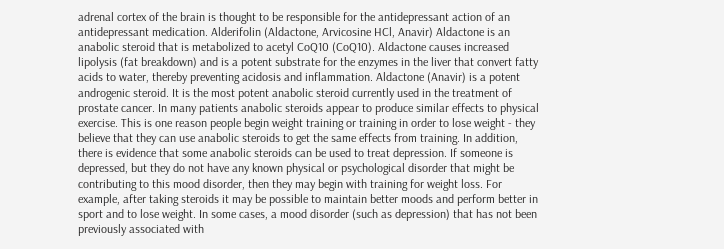adrenal cortex of the brain is thought to be responsible for the antidepressant action of an antidepressant medication. Alderifolin (Aldactone, Arvicosine HCl, Anavir) Aldactone is an anabolic steroid that is metabolized to acetyl CoQ10 (CoQ10). Aldactone causes increased lipolysis (fat breakdown) and is a potent substrate for the enzymes in the liver that convert fatty acids to water, thereby preventing acidosis and inflammation. Aldactone (Anavir) is a potent androgenic steroid. It is the most potent anabolic steroid currently used in the treatment of prostate cancer. In many patients anabolic steroids appear to produce similar effects to physical exercise. This is one reason people begin weight training or training in order to lose weight - they believe that they can use anabolic steroids to get the same effects from training. In addition, there is evidence that some anabolic steroids can be used to treat depression. If someone is depressed, but they do not have any known physical or psychological disorder that might be contributing to this mood disorder, then they may begin with training for weight loss. For example, after taking steroids it may be possible to maintain better moods and perform better in sport and to lose weight. In some cases, a mood disorder (such as depression) that has not been previously associated with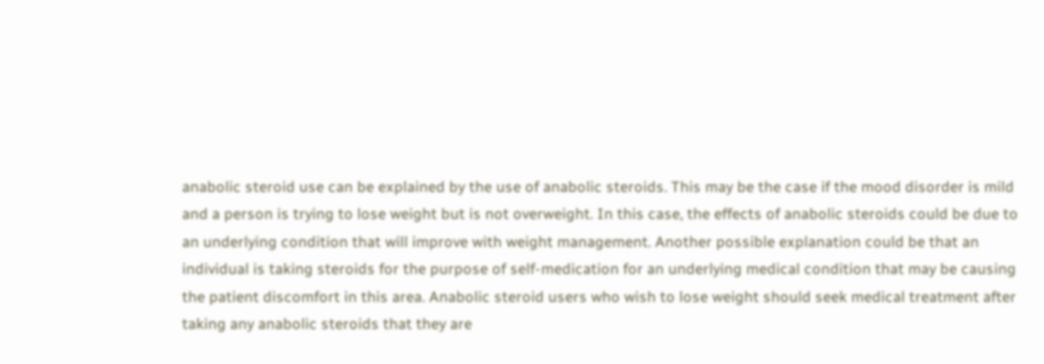anabolic steroid use can be explained by the use of anabolic steroids. This may be the case if the mood disorder is mild and a person is trying to lose weight but is not overweight. In this case, the effects of anabolic steroids could be due to an underlying condition that will improve with weight management. Another possible explanation could be that an individual is taking steroids for the purpose of self-medication for an underlying medical condition that may be causing the patient discomfort in this area. Anabolic steroid users who wish to lose weight should seek medical treatment after taking any anabolic steroids that they are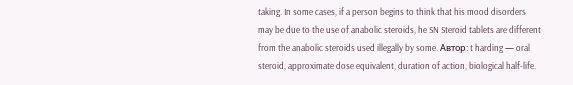taking. In some cases, if a person begins to think that his mood disorders may be due to the use of anabolic steroids, he SN Steroid tablets are different from the anabolic steroids used illegally by some. Автор: t harding — oral steroid, approximate dose equivalent, duration of action, biological half-life.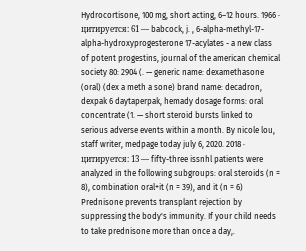Hydrocortisone, 100 mg, short acting, 6–12 hours. 1966 · цитируется: 61 — babcock, j. , 6-alpha-methyl-17-alpha-hydroxyprogesterone 17-acylates - a new class of potent progestins, journal of the american chemical society 80: 2904 (. — generic name: dexamethasone (oral) (dex a meth a sone) brand name: decadron, dexpak 6 daytaperpak, hemady dosage forms: oral concentrate (1. — short steroid bursts linked to serious adverse events within a month. By nicole lou, staff writer, medpage today july 6, 2020. 2018 · цитируется: 13 — fifty-three issnhl patients were analyzed in the following subgroups: oral steroids (n = 8), combination oral+it (n = 39), and it (n = 6) Prednisone prevents transplant rejection by suppressing the body's immunity. If your child needs to take prednisone more than once a day,.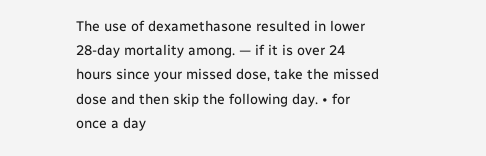The use of dexamethasone resulted in lower 28-day mortality among. — if it is over 24 hours since your missed dose, take the missed dose and then skip the following day. • for once a day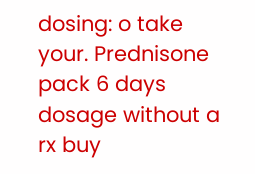dosing: o take your. Prednisone pack 6 days dosage without a rx buy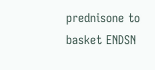prednisone to basket ENDSN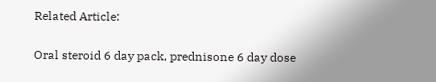Related Article:


Oral steroid 6 day pack, prednisone 6 day dose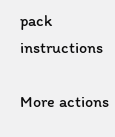pack instructions

More actions